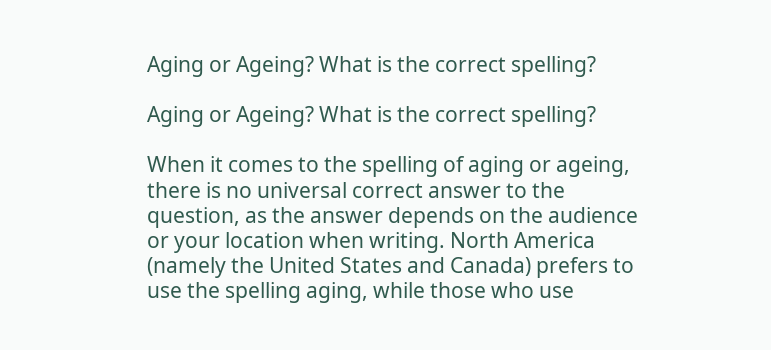Aging or Ageing? What is the correct spelling?

Aging or Ageing? What is the correct spelling?

When it comes to the spelling of aging or ageing, there is no universal correct answer to the question, as the answer depends on the audience or your location when writing. North America (namely the United States and Canada) prefers to use the spelling aging, while those who use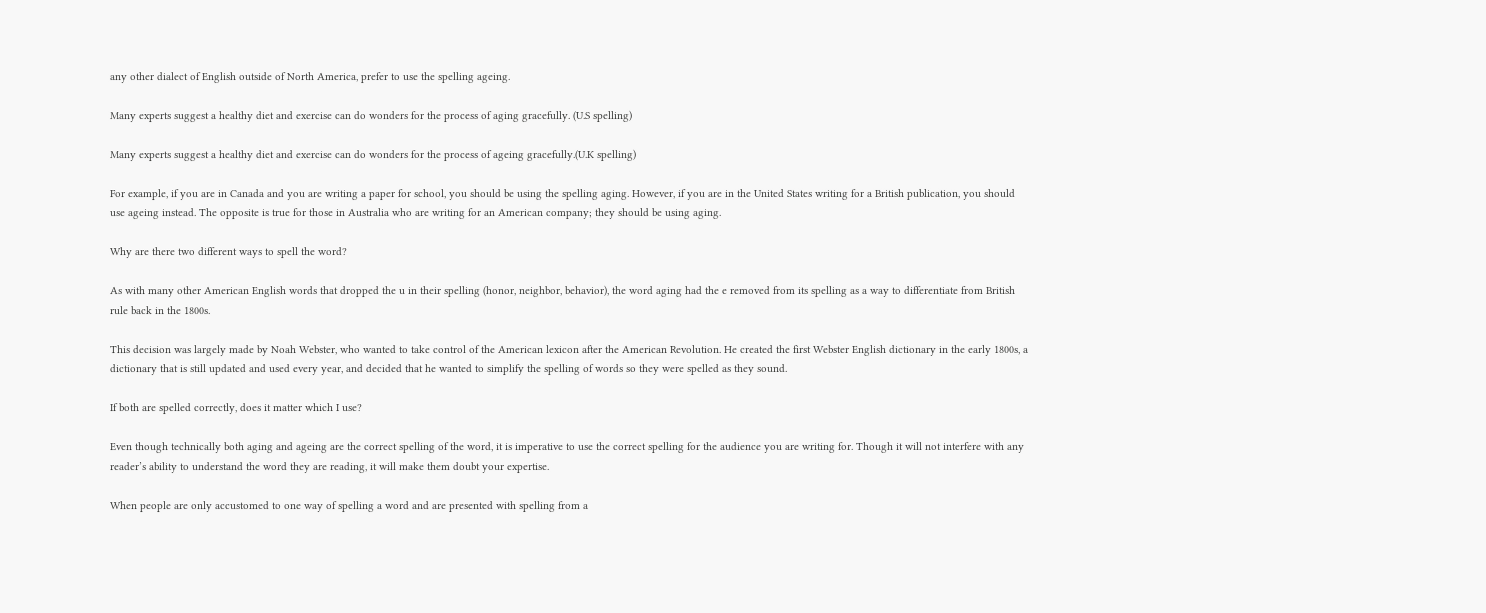any other dialect of English outside of North America, prefer to use the spelling ageing.

Many experts suggest a healthy diet and exercise can do wonders for the process of aging gracefully. (U.S spelling)

Many experts suggest a healthy diet and exercise can do wonders for the process of ageing gracefully.(U.K spelling)

For example, if you are in Canada and you are writing a paper for school, you should be using the spelling aging. However, if you are in the United States writing for a British publication, you should use ageing instead. The opposite is true for those in Australia who are writing for an American company; they should be using aging.

Why are there two different ways to spell the word?

As with many other American English words that dropped the u in their spelling (honor, neighbor, behavior), the word aging had the e removed from its spelling as a way to differentiate from British rule back in the 1800s.

This decision was largely made by Noah Webster, who wanted to take control of the American lexicon after the American Revolution. He created the first Webster English dictionary in the early 1800s, a dictionary that is still updated and used every year, and decided that he wanted to simplify the spelling of words so they were spelled as they sound.

If both are spelled correctly, does it matter which I use?

Even though technically both aging and ageing are the correct spelling of the word, it is imperative to use the correct spelling for the audience you are writing for. Though it will not interfere with any reader’s ability to understand the word they are reading, it will make them doubt your expertise.

When people are only accustomed to one way of spelling a word and are presented with spelling from a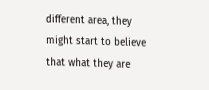different area, they might start to believe that what they are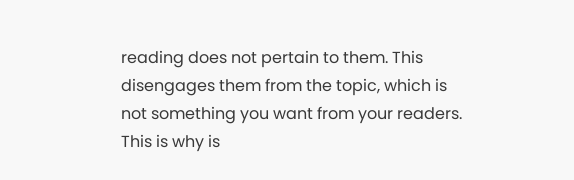reading does not pertain to them. This disengages them from the topic, which is not something you want from your readers. This is why is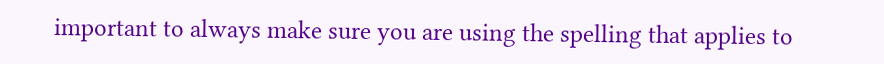important to always make sure you are using the spelling that applies to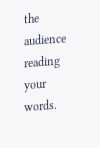the audience reading your words.